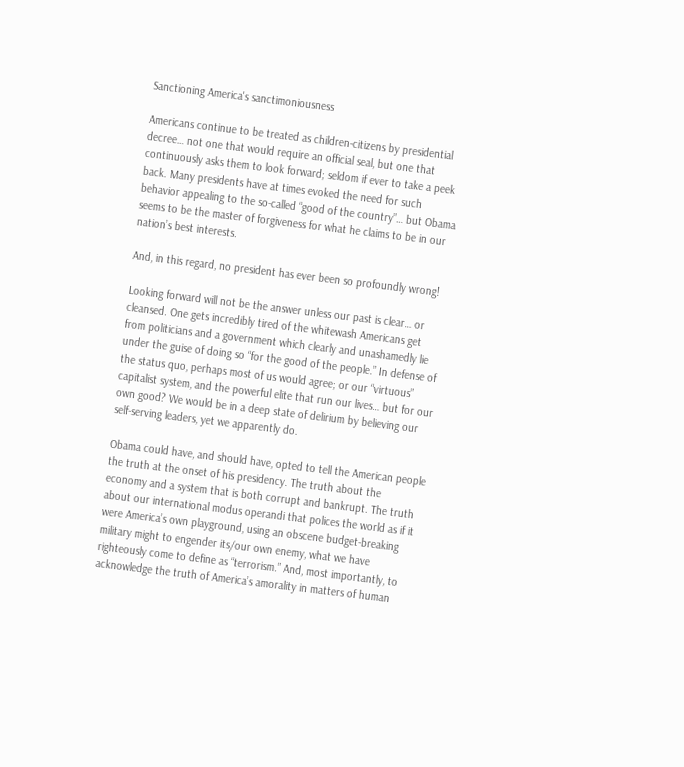Sanctioning America's sanctimoniousness

Americans continue to be treated as children-citizens by presidential decree… not one that would require an official seal, but one that continuously asks them to look forward; seldom if ever to take a peek back. Many presidents have at times evoked the need for such behavior appealing to the so-called “good of the country”… but Obama seems to be the master of forgiveness for what he claims to be in our nation’s best interests.

And, in this regard, no president has ever been so profoundly wrong!

Looking forward will not be the answer unless our past is clear… or cleansed. One gets incredibly tired of the whitewash Americans get from politicians and a government which clearly and unashamedly lie under the guise of doing so “for the good of the people.” In defense of the status quo, perhaps most of us would agree; or our “virtuous” capitalist system, and the powerful elite that run our lives… but for our own good? We would be in a deep state of delirium by believing our self-serving leaders, yet we apparently do.

Obama could have, and should have, opted to tell the American people the truth at the onset of his presidency. The truth about the economy and a system that is both corrupt and bankrupt. The truth about our international modus operandi that polices the world as if it were America’s own playground, using an obscene budget-breaking military might to engender its/our own enemy, what we have righteously come to define as “terrorism.” And, most importantly, to acknowledge the truth of America’s amorality in matters of human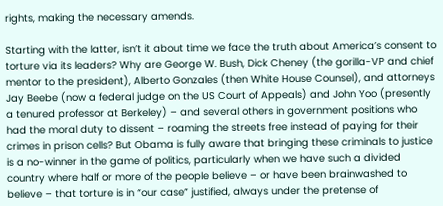rights, making the necessary amends.

Starting with the latter, isn’t it about time we face the truth about America’s consent to torture via its leaders? Why are George W. Bush, Dick Cheney (the gorilla-VP and chief mentor to the president), Alberto Gonzales (then White House Counsel), and attorneys Jay Beebe (now a federal judge on the US Court of Appeals) and John Yoo (presently a tenured professor at Berkeley) – and several others in government positions who had the moral duty to dissent – roaming the streets free instead of paying for their crimes in prison cells? But Obama is fully aware that bringing these criminals to justice is a no-winner in the game of politics, particularly when we have such a divided country where half or more of the people believe – or have been brainwashed to believe – that torture is in “our case” justified, always under the pretense of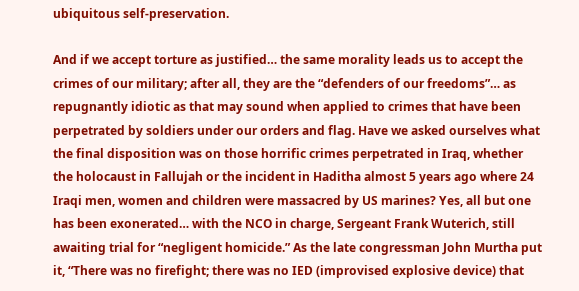ubiquitous self-preservation.

And if we accept torture as justified… the same morality leads us to accept the crimes of our military; after all, they are the “defenders of our freedoms”… as repugnantly idiotic as that may sound when applied to crimes that have been perpetrated by soldiers under our orders and flag. Have we asked ourselves what the final disposition was on those horrific crimes perpetrated in Iraq, whether the holocaust in Fallujah or the incident in Haditha almost 5 years ago where 24 Iraqi men, women and children were massacred by US marines? Yes, all but one has been exonerated… with the NCO in charge, Sergeant Frank Wuterich, still awaiting trial for “negligent homicide.” As the late congressman John Murtha put it, “There was no firefight; there was no IED (improvised explosive device) that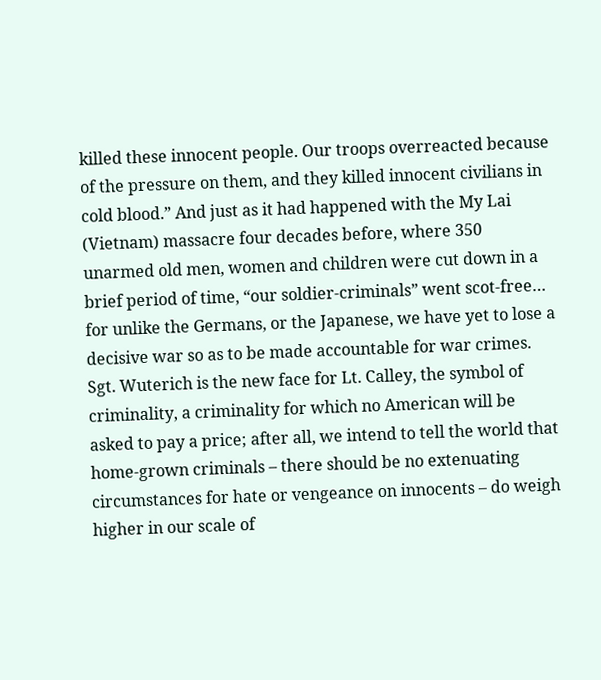killed these innocent people. Our troops overreacted because of the pressure on them, and they killed innocent civilians in cold blood.” And just as it had happened with the My Lai (Vietnam) massacre four decades before, where 350 unarmed old men, women and children were cut down in a brief period of time, “our soldier-criminals” went scot-free… for unlike the Germans, or the Japanese, we have yet to lose a decisive war so as to be made accountable for war crimes. Sgt. Wuterich is the new face for Lt. Calley, the symbol of criminality, a criminality for which no American will be asked to pay a price; after all, we intend to tell the world that home-grown criminals – there should be no extenuating circumstances for hate or vengeance on innocents – do weigh higher in our scale of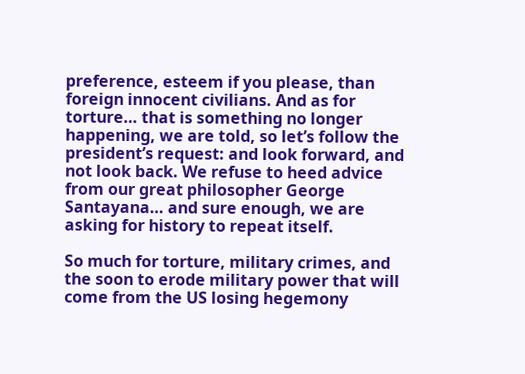preference, esteem if you please, than foreign innocent civilians. And as for torture… that is something no longer happening, we are told, so let’s follow the president’s request: and look forward, and not look back. We refuse to heed advice from our great philosopher George Santayana… and sure enough, we are asking for history to repeat itself.

So much for torture, military crimes, and the soon to erode military power that will come from the US losing hegemony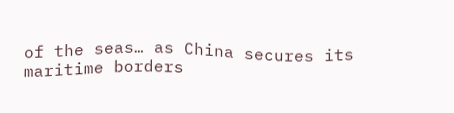of the seas… as China secures its maritime borders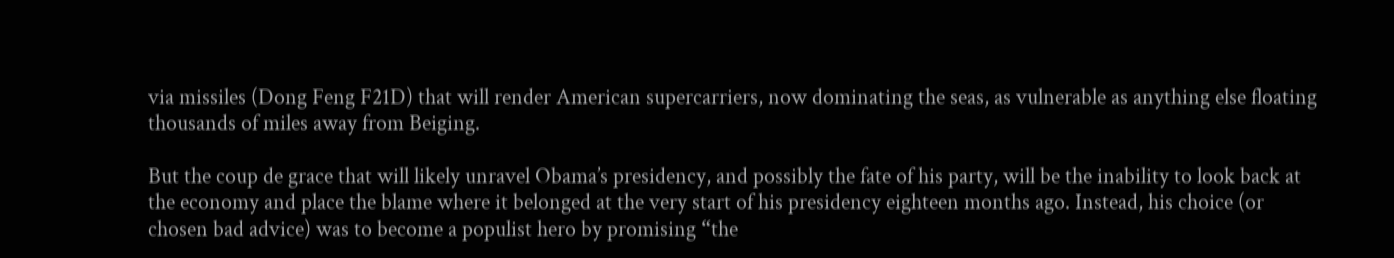via missiles (Dong Feng F21D) that will render American supercarriers, now dominating the seas, as vulnerable as anything else floating thousands of miles away from Beiging.

But the coup de grace that will likely unravel Obama’s presidency, and possibly the fate of his party, will be the inability to look back at the economy and place the blame where it belonged at the very start of his presidency eighteen months ago. Instead, his choice (or chosen bad advice) was to become a populist hero by promising “the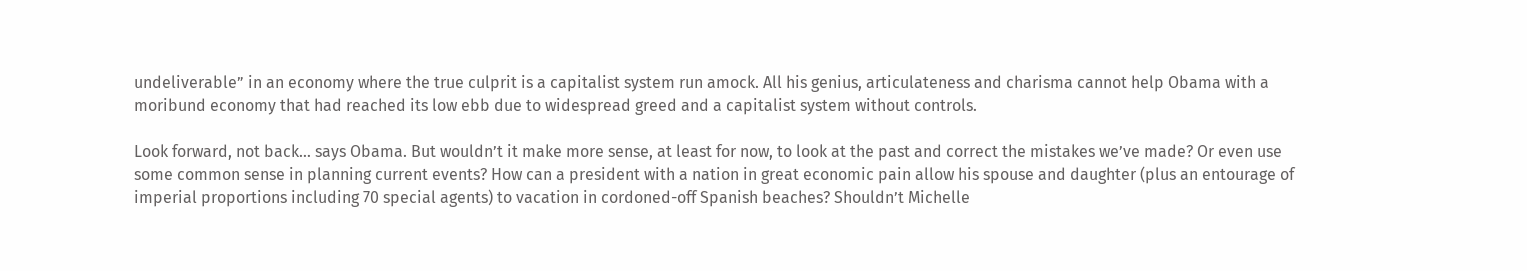undeliverable” in an economy where the true culprit is a capitalist system run amock. All his genius, articulateness and charisma cannot help Obama with a moribund economy that had reached its low ebb due to widespread greed and a capitalist system without controls.

Look forward, not back… says Obama. But wouldn’t it make more sense, at least for now, to look at the past and correct the mistakes we’ve made? Or even use some common sense in planning current events? How can a president with a nation in great economic pain allow his spouse and daughter (plus an entourage of imperial proportions including 70 special agents) to vacation in cordoned-off Spanish beaches? Shouldn’t Michelle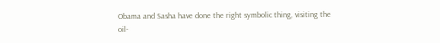Obama and Sasha have done the right symbolic thing, visiting the oil-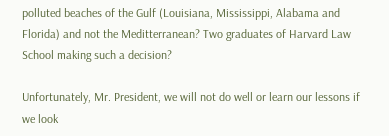polluted beaches of the Gulf (Louisiana, Mississippi, Alabama and Florida) and not the Meditterranean? Two graduates of Harvard Law School making such a decision?

Unfortunately, Mr. President, we will not do well or learn our lessons if we look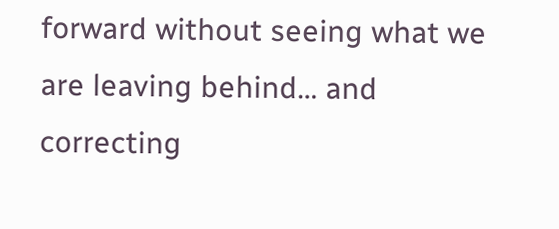forward without seeing what we are leaving behind… and correcting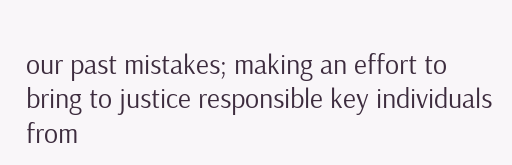our past mistakes; making an effort to bring to justice responsible key individuals from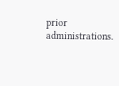prior administrations.